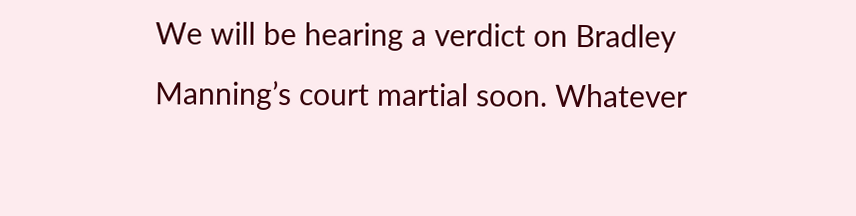We will be hearing a verdict on Bradley Manning’s court martial soon. Whatever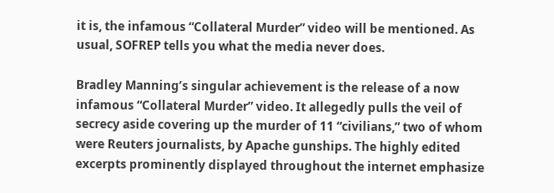it is, the infamous “Collateral Murder” video will be mentioned. As usual, SOFREP tells you what the media never does.

Bradley Manning’s singular achievement is the release of a now infamous “Collateral Murder” video. It allegedly pulls the veil of secrecy aside covering up the murder of 11 “civilians,” two of whom were Reuters journalists, by Apache gunships. The highly edited excerpts prominently displayed throughout the internet emphasize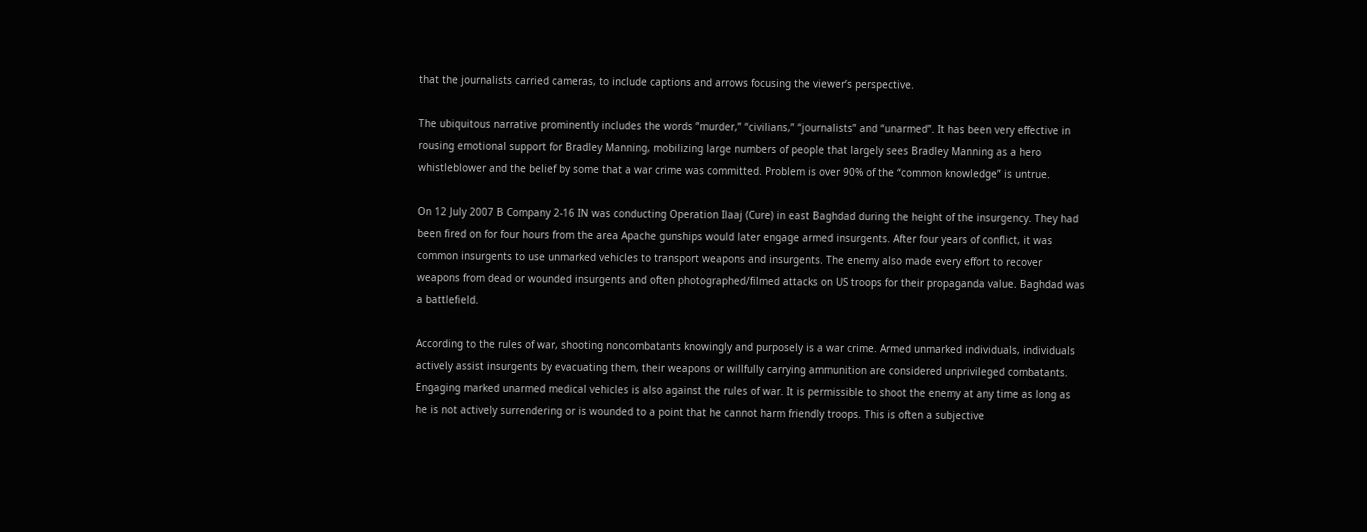that the journalists carried cameras, to include captions and arrows focusing the viewer’s perspective.

The ubiquitous narrative prominently includes the words ”murder,” “civilians,” “journalists” and “unarmed”. It has been very effective in rousing emotional support for Bradley Manning, mobilizing large numbers of people that largely sees Bradley Manning as a hero whistleblower and the belief by some that a war crime was committed. Problem is over 90% of the “common knowledge” is untrue.

On 12 July 2007 B Company 2-16 IN was conducting Operation Ilaaj (Cure) in east Baghdad during the height of the insurgency. They had been fired on for four hours from the area Apache gunships would later engage armed insurgents. After four years of conflict, it was common insurgents to use unmarked vehicles to transport weapons and insurgents. The enemy also made every effort to recover weapons from dead or wounded insurgents and often photographed/filmed attacks on US troops for their propaganda value. Baghdad was a battlefield.

According to the rules of war, shooting noncombatants knowingly and purposely is a war crime. Armed unmarked individuals, individuals actively assist insurgents by evacuating them, their weapons or willfully carrying ammunition are considered unprivileged combatants. Engaging marked unarmed medical vehicles is also against the rules of war. It is permissible to shoot the enemy at any time as long as he is not actively surrendering or is wounded to a point that he cannot harm friendly troops. This is often a subjective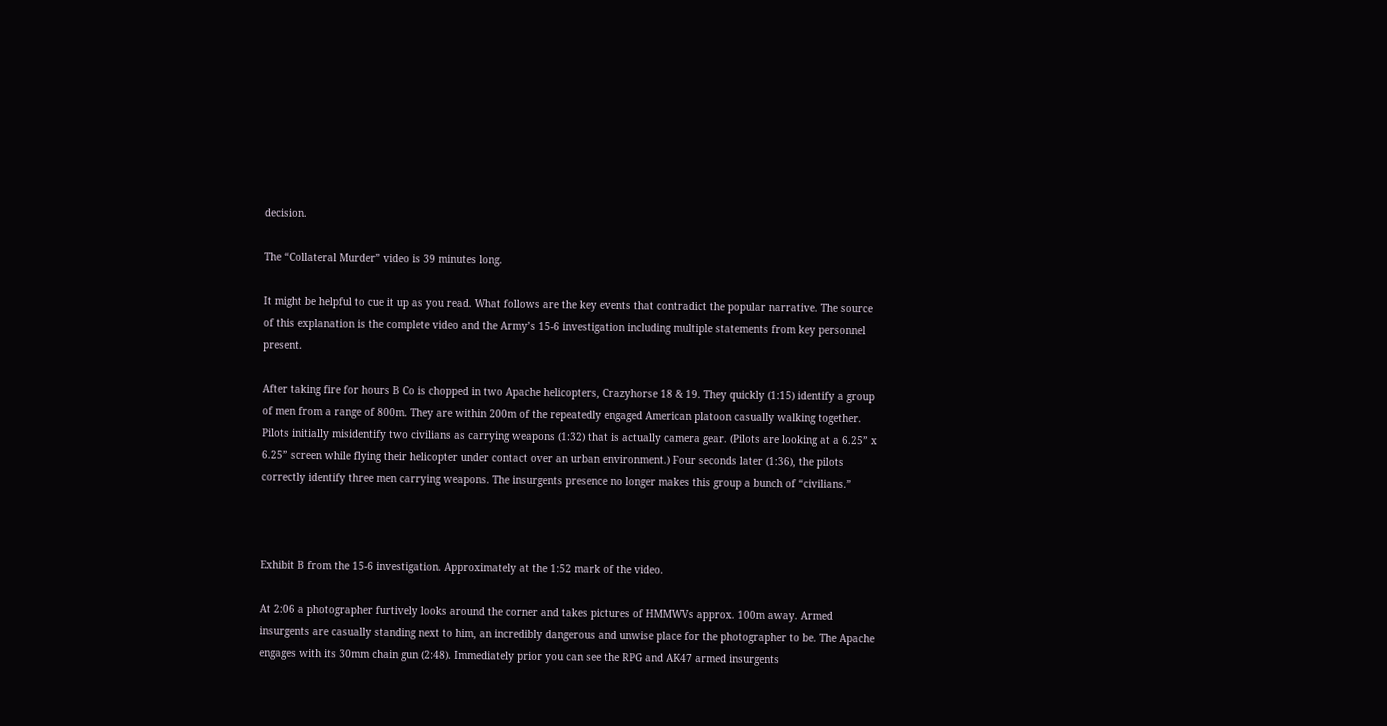decision.

The “Collateral Murder” video is 39 minutes long.

It might be helpful to cue it up as you read. What follows are the key events that contradict the popular narrative. The source of this explanation is the complete video and the Army’s 15-6 investigation including multiple statements from key personnel present.

After taking fire for hours B Co is chopped in two Apache helicopters, Crazyhorse 18 & 19. They quickly (1:15) identify a group of men from a range of 800m. They are within 200m of the repeatedly engaged American platoon casually walking together. Pilots initially misidentify two civilians as carrying weapons (1:32) that is actually camera gear. (Pilots are looking at a 6.25” x 6.25” screen while flying their helicopter under contact over an urban environment.) Four seconds later (1:36), the pilots correctly identify three men carrying weapons. The insurgents presence no longer makes this group a bunch of “civilians.”



Exhibit B from the 15-6 investigation. Approximately at the 1:52 mark of the video.

At 2:06 a photographer furtively looks around the corner and takes pictures of HMMWVs approx. 100m away. Armed insurgents are casually standing next to him, an incredibly dangerous and unwise place for the photographer to be. The Apache engages with its 30mm chain gun (2:48). Immediately prior you can see the RPG and AK47 armed insurgents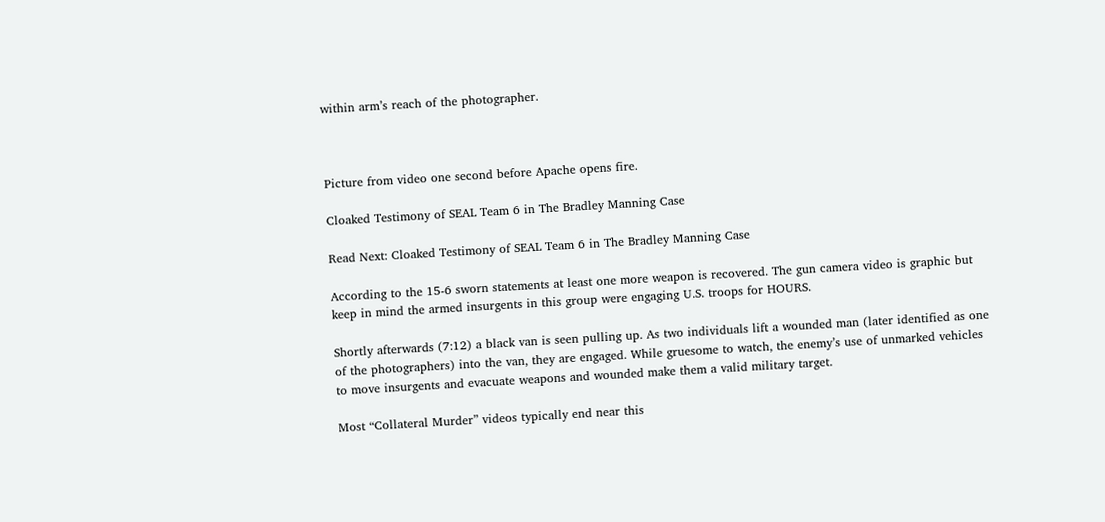within arm’s reach of the photographer.



Picture from video one second before Apache opens fire.

Cloaked Testimony of SEAL Team 6 in The Bradley Manning Case

Read Next: Cloaked Testimony of SEAL Team 6 in The Bradley Manning Case

According to the 15-6 sworn statements at least one more weapon is recovered. The gun camera video is graphic but keep in mind the armed insurgents in this group were engaging U.S. troops for HOURS.

Shortly afterwards (7:12) a black van is seen pulling up. As two individuals lift a wounded man (later identified as one of the photographers) into the van, they are engaged. While gruesome to watch, the enemy’s use of unmarked vehicles to move insurgents and evacuate weapons and wounded make them a valid military target.

Most “Collateral Murder” videos typically end near this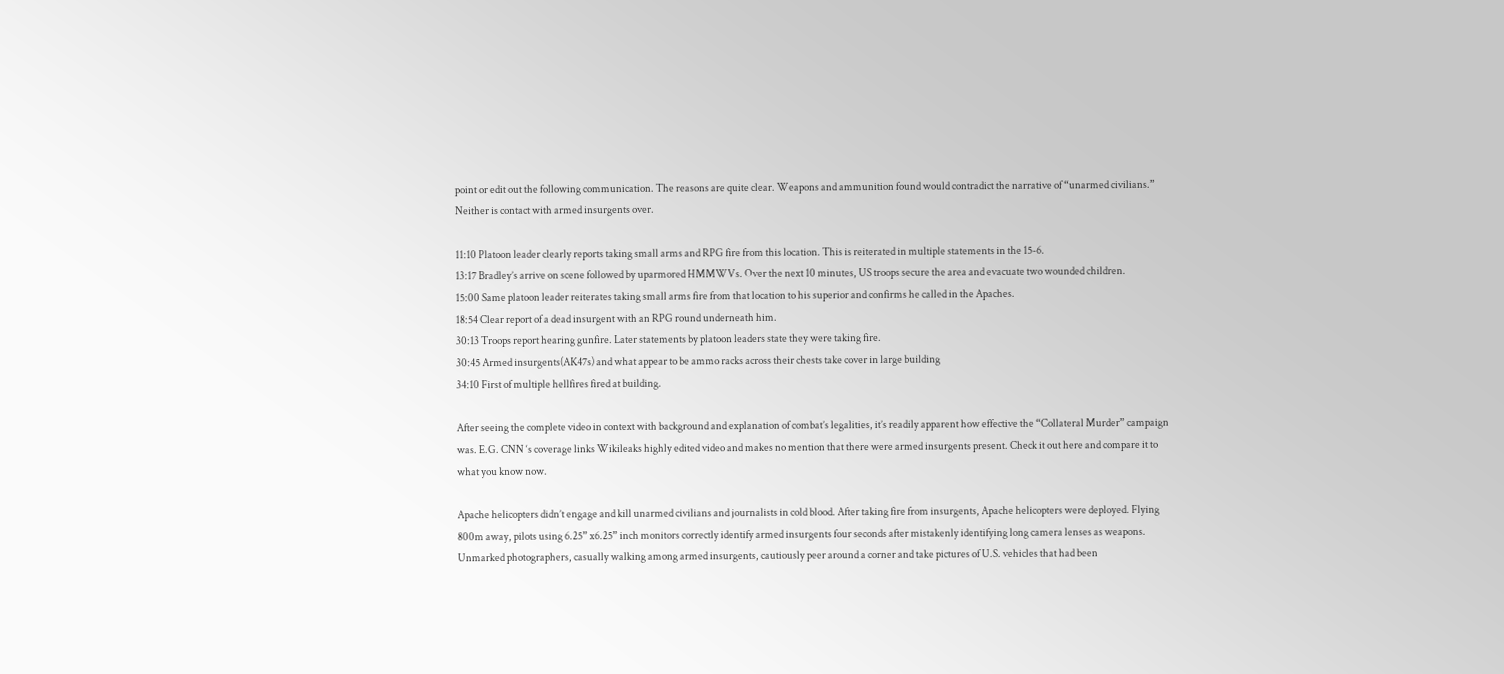point or edit out the following communication. The reasons are quite clear. Weapons and ammunition found would contradict the narrative of “unarmed civilians.” Neither is contact with armed insurgents over.

11:10 Platoon leader clearly reports taking small arms and RPG fire from this location. This is reiterated in multiple statements in the 15-6.
13:17 Bradley’s arrive on scene followed by uparmored HMMWVs. Over the next 10 minutes, US troops secure the area and evacuate two wounded children.
15:00 Same platoon leader reiterates taking small arms fire from that location to his superior and confirms he called in the Apaches.
18:54 Clear report of a dead insurgent with an RPG round underneath him.
30:13 Troops report hearing gunfire. Later statements by platoon leaders state they were taking fire.
30:45 Armed insurgents(AK47s) and what appear to be ammo racks across their chests take cover in large building
34:10 First of multiple hellfires fired at building.

After seeing the complete video in context with background and explanation of combat’s legalities, it’s readily apparent how effective the “Collateral Murder” campaign was. E.G. CNN ‘s coverage links Wikileaks highly edited video and makes no mention that there were armed insurgents present. Check it out here and compare it to what you know now.

Apache helicopters didn’t engage and kill unarmed civilians and journalists in cold blood. After taking fire from insurgents, Apache helicopters were deployed. Flying 800m away, pilots using 6.25” x6.25” inch monitors correctly identify armed insurgents four seconds after mistakenly identifying long camera lenses as weapons. Unmarked photographers, casually walking among armed insurgents, cautiously peer around a corner and take pictures of U.S. vehicles that had been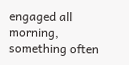engaged all morning, something often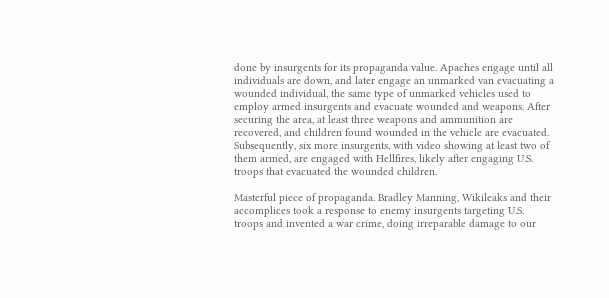done by insurgents for its propaganda value. Apaches engage until all individuals are down, and later engage an unmarked van evacuating a wounded individual, the same type of unmarked vehicles used to employ armed insurgents and evacuate wounded and weapons. After securing the area, at least three weapons and ammunition are recovered, and children found wounded in the vehicle are evacuated. Subsequently, six more insurgents, with video showing at least two of them armed, are engaged with Hellfires, likely after engaging U.S. troops that evacuated the wounded children.

Masterful piece of propaganda. Bradley Manning, Wikileaks and their accomplices took a response to enemy insurgents targeting U.S. troops and invented a war crime, doing irreparable damage to our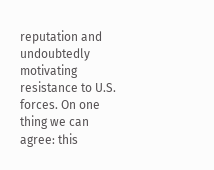reputation and undoubtedly motivating resistance to U.S. forces. On one thing we can agree: this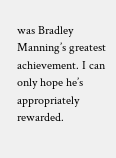was Bradley Manning’s greatest achievement. I can only hope he’s appropriately rewarded.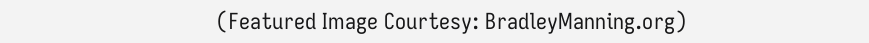(Featured Image Courtesy: BradleyManning.org)